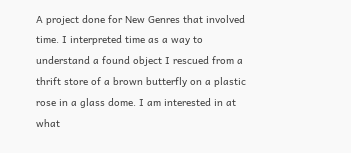A project done for New Genres that involved time. I interpreted time as a way to understand a found object I rescued from a thrift store of a brown butterfly on a plastic rose in a glass dome. I am interested in at what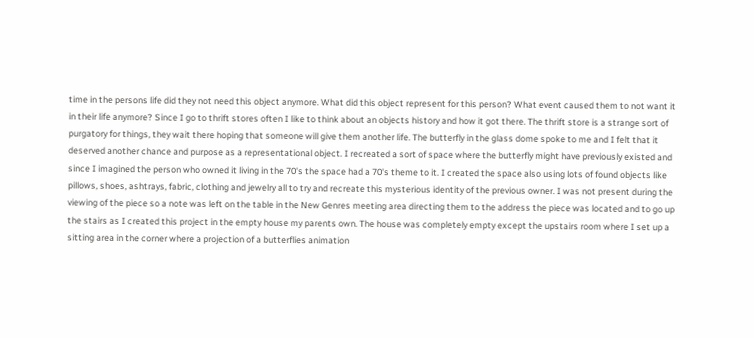time in the persons life did they not need this object anymore. What did this object represent for this person? What event caused them to not want it in their life anymore? Since I go to thrift stores often I like to think about an objects history and how it got there. The thrift store is a strange sort of purgatory for things, they wait there hoping that someone will give them another life. The butterfly in the glass dome spoke to me and I felt that it deserved another chance and purpose as a representational object. I recreated a sort of space where the butterfly might have previously existed and since I imagined the person who owned it living in the 70's the space had a 70's theme to it. I created the space also using lots of found objects like pillows, shoes, ashtrays, fabric, clothing and jewelry all to try and recreate this mysterious identity of the previous owner. I was not present during the viewing of the piece so a note was left on the table in the New Genres meeting area directing them to the address the piece was located and to go up the stairs as I created this project in the empty house my parents own. The house was completely empty except the upstairs room where I set up a sitting area in the corner where a projection of a butterflies animation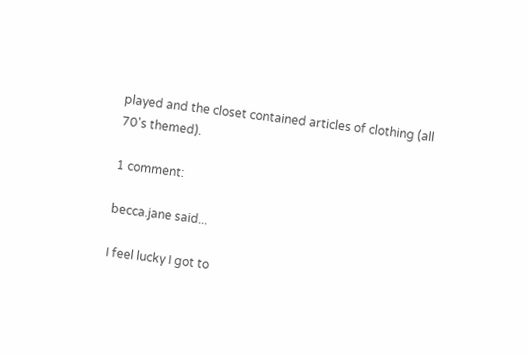played and the closet contained articles of clothing (all 70's themed).

1 comment:

becca.jane said...

I feel lucky I got to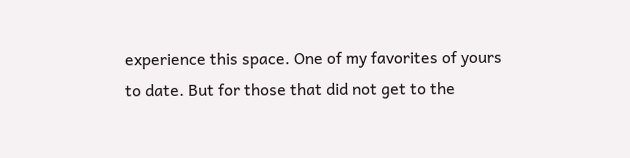experience this space. One of my favorites of yours to date. But for those that did not get to the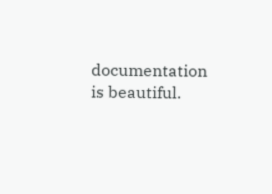documentation is beautiful.